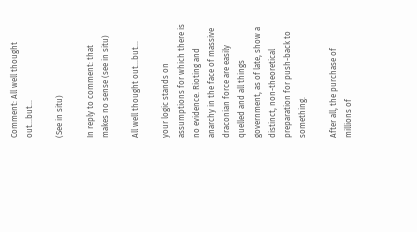Comment: All well thought out...but...

(See in situ)

In reply to comment: that makes no sense (see in situ)

All well thought out...but...

your logic stands on assumptions for which there is no evidence. Rioting and anarchy in the face of massive draconian force are easily quelled and all things government, as of late, show a distinct, non-theoretical preparation for push-back to something.

After all, the purchase of millions of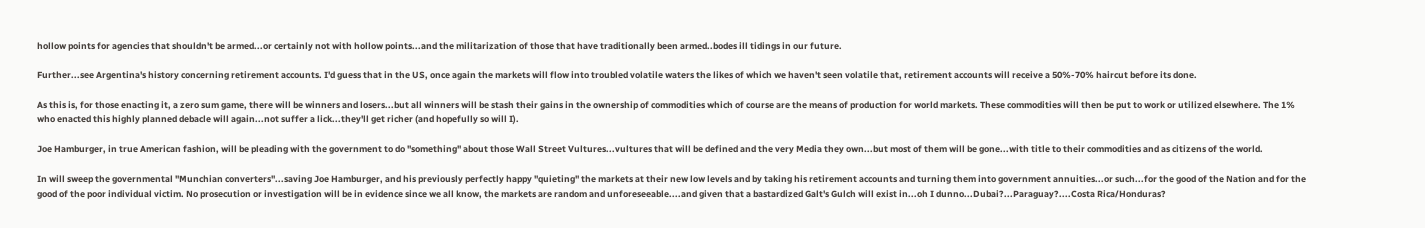hollow points for agencies that shouldn't be armed...or certainly not with hollow points...and the militarization of those that have traditionally been armed..bodes ill tidings in our future.

Further...see Argentina's history concerning retirement accounts. I'd guess that in the US, once again the markets will flow into troubled volatile waters the likes of which we haven't seen volatile that, retirement accounts will receive a 50%-70% haircut before its done.

As this is, for those enacting it, a zero sum game, there will be winners and losers...but all winners will be stash their gains in the ownership of commodities which of course are the means of production for world markets. These commodities will then be put to work or utilized elsewhere. The 1% who enacted this highly planned debacle will again...not suffer a lick...they'll get richer (and hopefully so will I).

Joe Hamburger, in true American fashion, will be pleading with the government to do "something" about those Wall Street Vultures...vultures that will be defined and the very Media they own...but most of them will be gone...with title to their commodities and as citizens of the world.

In will sweep the governmental "Munchian converters"...saving Joe Hamburger, and his previously perfectly happy "quieting" the markets at their new low levels and by taking his retirement accounts and turning them into government annuities...or such...for the good of the Nation and for the good of the poor individual victim. No prosecution or investigation will be in evidence since we all know, the markets are random and unforeseeable....and given that a bastardized Galt's Gulch will exist in...oh I dunno...Dubai?...Paraguay?....Costa Rica/Honduras?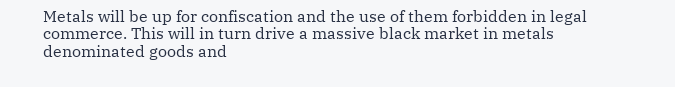Metals will be up for confiscation and the use of them forbidden in legal commerce. This will in turn drive a massive black market in metals denominated goods and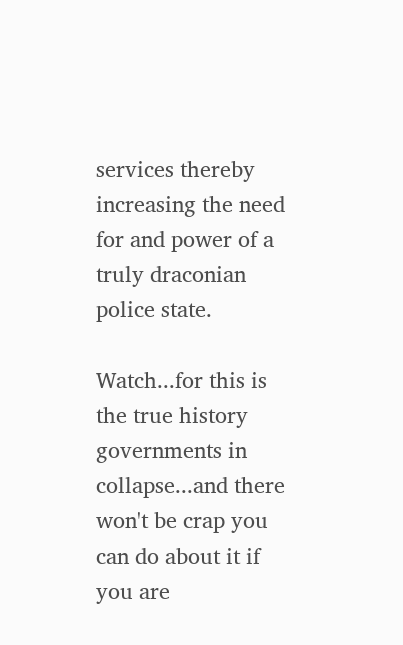services thereby increasing the need for and power of a truly draconian police state.

Watch...for this is the true history governments in collapse...and there won't be crap you can do about it if you are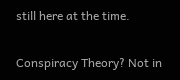still here at the time.

Conspiracy Theory? Not in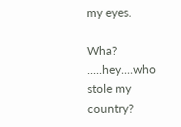my eyes.

Wha? .....hey....who stole my country?